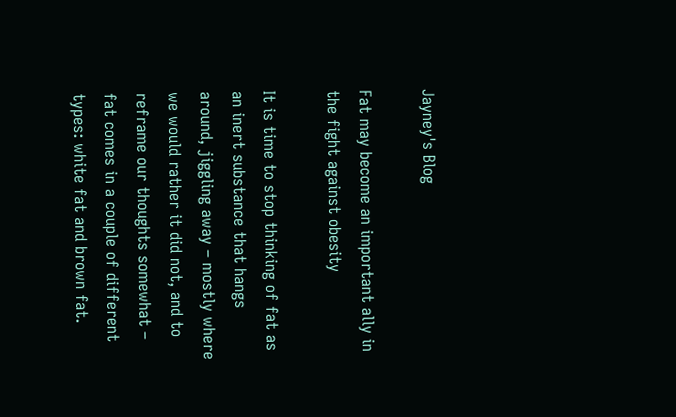Jayney's Blog

Fat may become an important ally in the fight against obesity

It is time to stop thinking of fat as an inert substance that hangs around, jiggling away – mostly where we would rather it did not, and to reframe our thoughts somewhat – fat comes in a couple of different types: white fat and brown fat.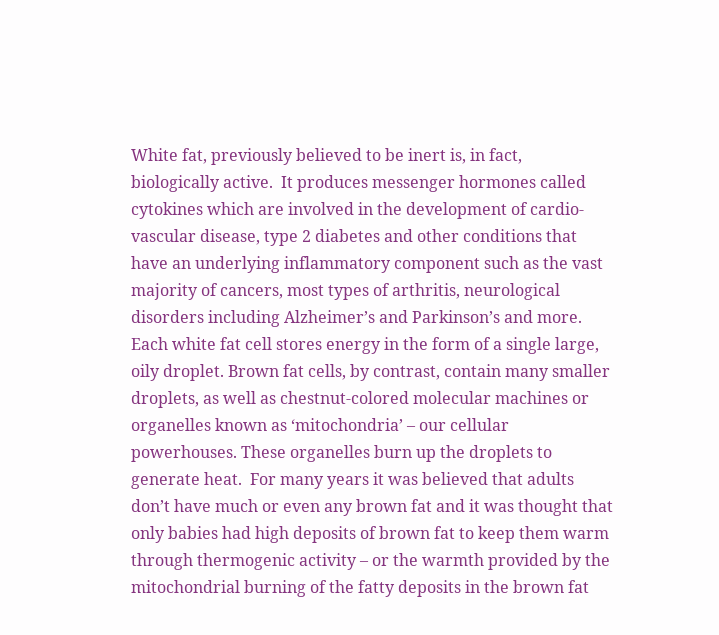White fat, previously believed to be inert is, in fact, biologically active.  It produces messenger hormones called cytokines which are involved in the development of cardio-vascular disease, type 2 diabetes and other conditions that have an underlying inflammatory component such as the vast majority of cancers, most types of arthritis, neurological disorders including Alzheimer’s and Parkinson’s and more.  Each white fat cell stores energy in the form of a single large, oily droplet. Brown fat cells, by contrast, contain many smaller droplets, as well as chestnut-colored molecular machines or organelles known as ‘mitochondria’ – our cellular powerhouses. These organelles burn up the droplets to generate heat.  For many years it was believed that adults don’t have much or even any brown fat and it was thought that only babies had high deposits of brown fat to keep them warm through thermogenic activity – or the warmth provided by the mitochondrial burning of the fatty deposits in the brown fat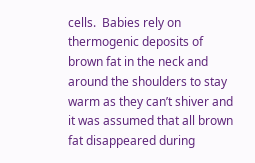cells.  Babies rely on thermogenic deposits of brown fat in the neck and around the shoulders to stay warm as they can’t shiver and it was assumed that all brown fat disappeared during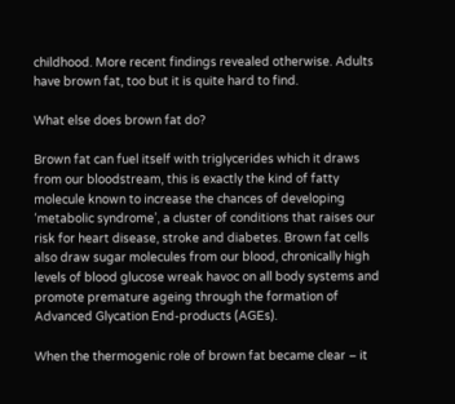childhood. More recent findings revealed otherwise. Adults have brown fat, too but it is quite hard to find.

What else does brown fat do?

Brown fat can fuel itself with triglycerides which it draws from our bloodstream, this is exactly the kind of fatty molecule known to increase the chances of developing ‘metabolic syndrome’, a cluster of conditions that raises our risk for heart disease, stroke and diabetes. Brown fat cells also draw sugar molecules from our blood, chronically high levels of blood glucose wreak havoc on all body systems and promote premature ageing through the formation of Advanced Glycation End-products (AGEs).

When the thermogenic role of brown fat became clear – it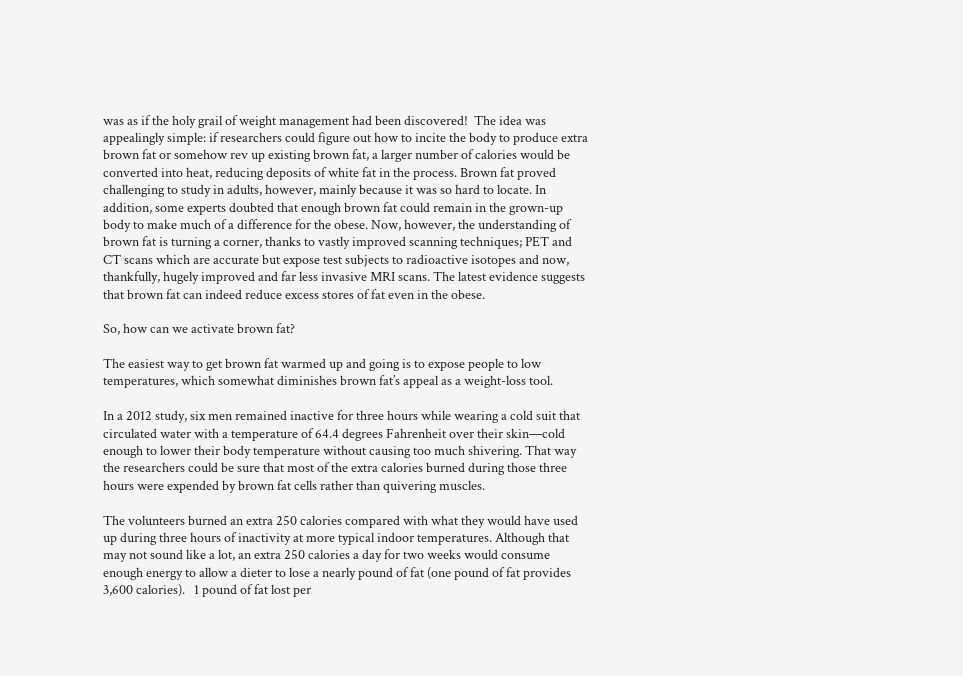was as if the holy grail of weight management had been discovered!  The idea was appealingly simple: if researchers could figure out how to incite the body to produce extra brown fat or somehow rev up existing brown fat, a larger number of calories would be converted into heat, reducing deposits of white fat in the process. Brown fat proved challenging to study in adults, however, mainly because it was so hard to locate. In addition, some experts doubted that enough brown fat could remain in the grown-up body to make much of a difference for the obese. Now, however, the understanding of brown fat is turning a corner, thanks to vastly improved scanning techniques; PET and CT scans which are accurate but expose test subjects to radioactive isotopes and now, thankfully, hugely improved and far less invasive MRI scans. The latest evidence suggests that brown fat can indeed reduce excess stores of fat even in the obese.

So, how can we activate brown fat?

The easiest way to get brown fat warmed up and going is to expose people to low temperatures, which somewhat diminishes brown fat’s appeal as a weight-loss tool.

In a 2012 study, six men remained inactive for three hours while wearing a cold suit that circulated water with a temperature of 64.4 degrees Fahrenheit over their skin—cold enough to lower their body temperature without causing too much shivering. That way the researchers could be sure that most of the extra calories burned during those three hours were expended by brown fat cells rather than quivering muscles.

The volunteers burned an extra 250 calories compared with what they would have used up during three hours of inactivity at more typical indoor temperatures. Although that may not sound like a lot, an extra 250 calories a day for two weeks would consume enough energy to allow a dieter to lose a nearly pound of fat (one pound of fat provides 3,600 calories).   1 pound of fat lost per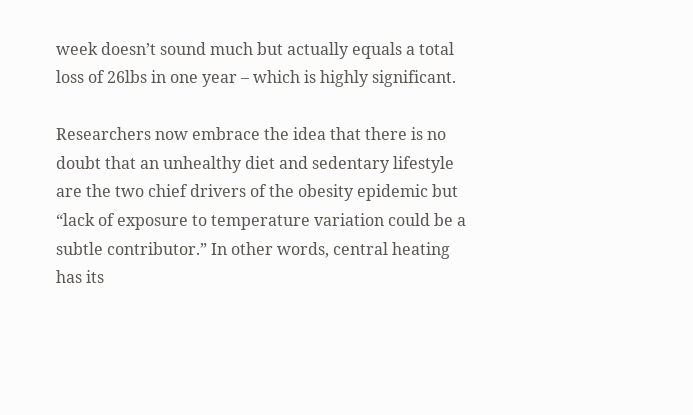week doesn’t sound much but actually equals a total loss of 26lbs in one year – which is highly significant.

Researchers now embrace the idea that there is no doubt that an unhealthy diet and sedentary lifestyle are the two chief drivers of the obesity epidemic but “lack of exposure to temperature variation could be a subtle contributor.” In other words, central heating has its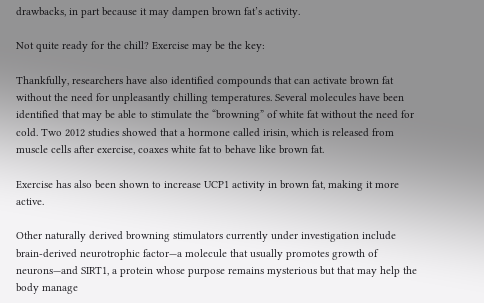drawbacks, in part because it may dampen brown fat’s activity.

Not quite ready for the chill? Exercise may be the key:

Thankfully, researchers have also identified compounds that can activate brown fat without the need for unpleasantly chilling temperatures. Several molecules have been identified that may be able to stimulate the “browning” of white fat without the need for cold. Two 2012 studies showed that a hormone called irisin, which is released from muscle cells after exercise, coaxes white fat to behave like brown fat.

Exercise has also been shown to increase UCP1 activity in brown fat, making it more active.

Other naturally derived browning stimulators currently under investigation include brain-derived neurotrophic factor—a molecule that usually promotes growth of neurons—and SIRT1, a protein whose purpose remains mysterious but that may help the body manage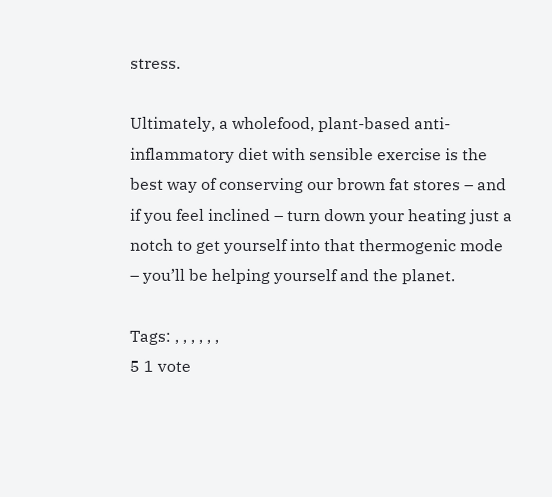stress.

Ultimately, a wholefood, plant-based anti-inflammatory diet with sensible exercise is the best way of conserving our brown fat stores – and if you feel inclined – turn down your heating just a notch to get yourself into that thermogenic mode – you’ll be helping yourself and the planet.

Tags: , , , , , ,
5 1 vote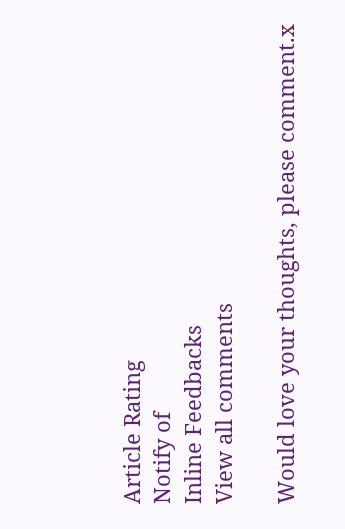Article Rating
Notify of
Inline Feedbacks
View all comments

Would love your thoughts, please comment.x